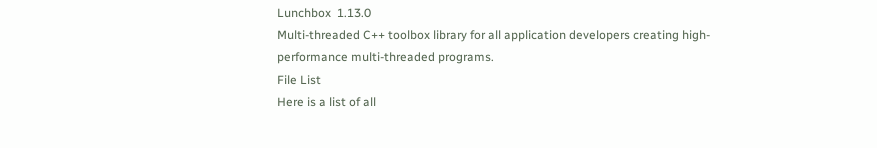Lunchbox  1.13.0
Multi-threaded C++ toolbox library for all application developers creating high-performance multi-threaded programs.
File List
Here is a list of all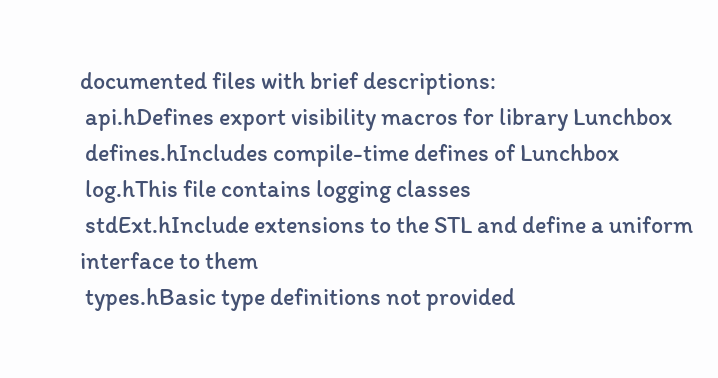documented files with brief descriptions:
 api.hDefines export visibility macros for library Lunchbox
 defines.hIncludes compile-time defines of Lunchbox
 log.hThis file contains logging classes
 stdExt.hInclude extensions to the STL and define a uniform interface to them
 types.hBasic type definitions not provided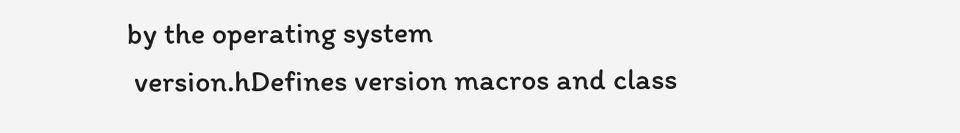by the operating system
 version.hDefines version macros and class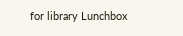for library Lunchbox